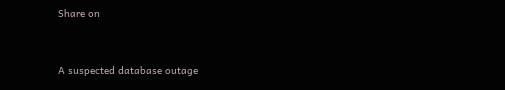Share on


A suspected database outage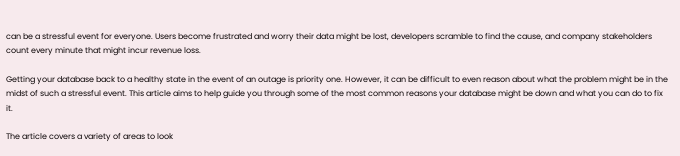can be a stressful event for everyone. Users become frustrated and worry their data might be lost, developers scramble to find the cause, and company stakeholders count every minute that might incur revenue loss.

Getting your database back to a healthy state in the event of an outage is priority one. However, it can be difficult to even reason about what the problem might be in the midst of such a stressful event. This article aims to help guide you through some of the most common reasons your database might be down and what you can do to fix it.

The article covers a variety of areas to look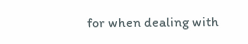for when dealing with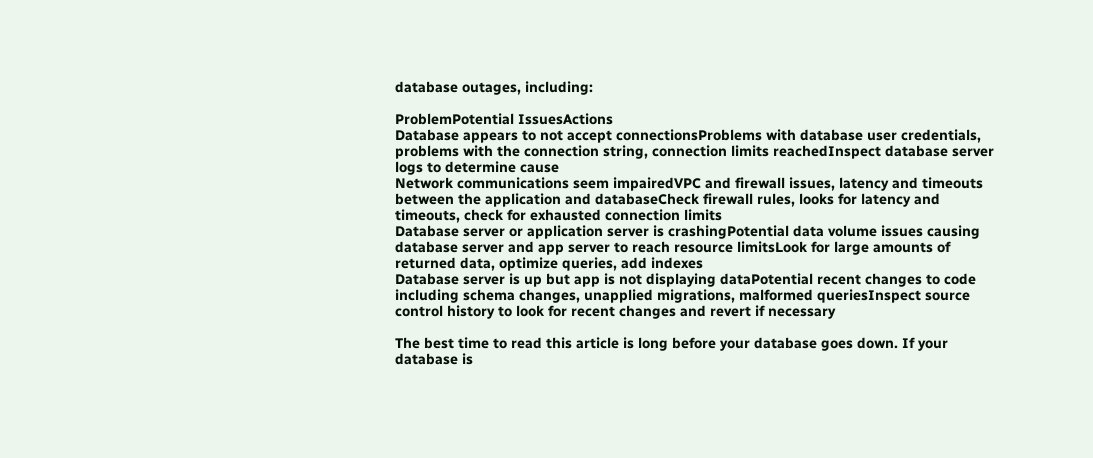database outages, including:

ProblemPotential IssuesActions
Database appears to not accept connectionsProblems with database user credentials, problems with the connection string, connection limits reachedInspect database server logs to determine cause
Network communications seem impairedVPC and firewall issues, latency and timeouts between the application and databaseCheck firewall rules, looks for latency and timeouts, check for exhausted connection limits
Database server or application server is crashingPotential data volume issues causing database server and app server to reach resource limitsLook for large amounts of returned data, optimize queries, add indexes
Database server is up but app is not displaying dataPotential recent changes to code including schema changes, unapplied migrations, malformed queriesInspect source control history to look for recent changes and revert if necessary

The best time to read this article is long before your database goes down. If your database is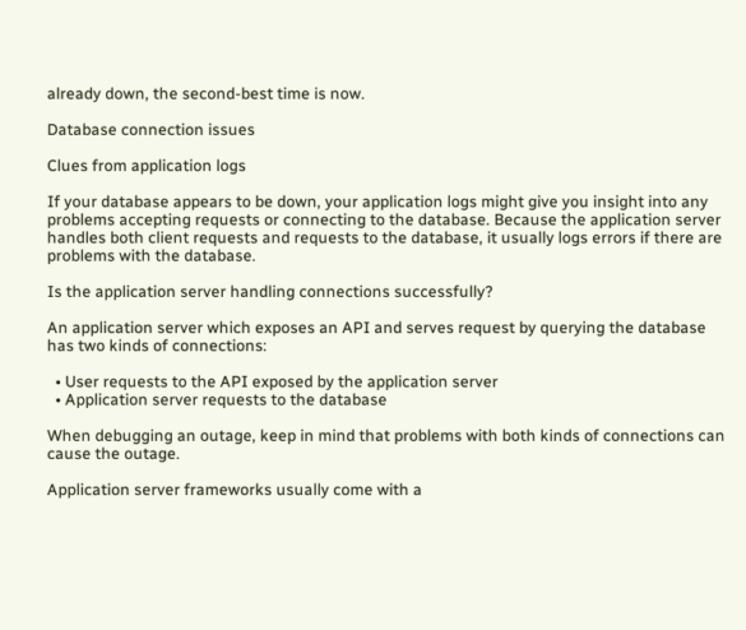already down, the second-best time is now.

Database connection issues

Clues from application logs

If your database appears to be down, your application logs might give you insight into any problems accepting requests or connecting to the database. Because the application server handles both client requests and requests to the database, it usually logs errors if there are problems with the database.

Is the application server handling connections successfully?

An application server which exposes an API and serves request by querying the database has two kinds of connections:

  • User requests to the API exposed by the application server
  • Application server requests to the database

When debugging an outage, keep in mind that problems with both kinds of connections can cause the outage.

Application server frameworks usually come with a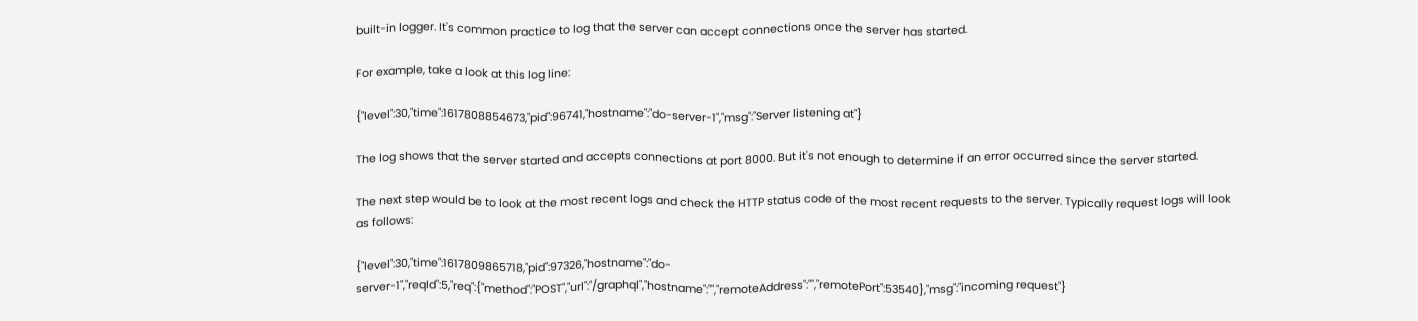built-in logger. It's common practice to log that the server can accept connections once the server has started.

For example, take a look at this log line:

{"level":30,"time":1617808854673,"pid":96741,"hostname":"do-server-1","msg":"Server listening at"}

The log shows that the server started and accepts connections at port 8000. But it's not enough to determine if an error occurred since the server started.

The next step would be to look at the most recent logs and check the HTTP status code of the most recent requests to the server. Typically request logs will look as follows:

{"level":30,"time":1617809865718,"pid":97326,"hostname":"do-server-1","reqId":5,"req":{"method":"POST","url":"/graphql","hostname":"","remoteAddress":"","remotePort":53540},"msg":"incoming request"}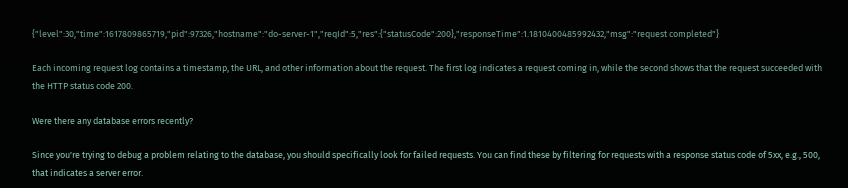{"level":30,"time":1617809865719,"pid":97326,"hostname":"do-server-1","reqId":5,"res":{"statusCode":200},"responseTime":1.1810400485992432,"msg":"request completed"}

Each incoming request log contains a timestamp, the URL, and other information about the request. The first log indicates a request coming in, while the second shows that the request succeeded with the HTTP status code 200.

Were there any database errors recently?

Since you're trying to debug a problem relating to the database, you should specifically look for failed requests. You can find these by filtering for requests with a response status code of 5xx, e.g., 500, that indicates a server error.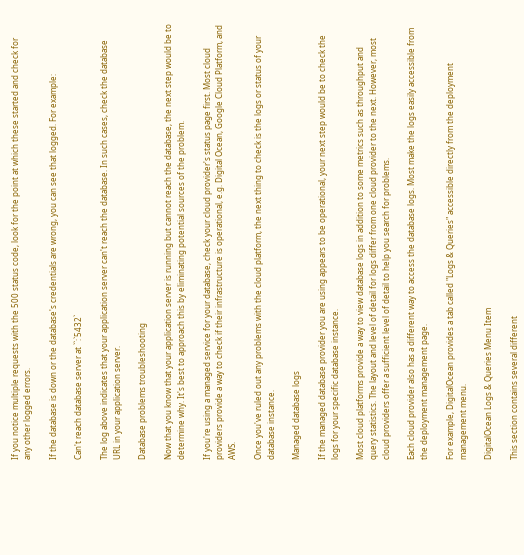If you notice multiple requests with the 500 status code, look for the point at which these started and check for any other logged errors.

If the database is down or the database's credentials are wrong, you can see that logged. For example:

Can't reach database server at ``:`5432`

The log above indicates that your application server can't reach the database. In such cases, check the database URL in your application server.

Database problems troubleshooting

Now that you know that your application server is running but cannot reach the database, the next step would be to determine why. It's best to approach this by eliminating potential sources of the problem.

If you're using a managed service for your database, check your cloud provider's status page first. Most cloud providers provide a way to check if their infrastructure is operational, e.g. Digital Ocean, Google Cloud Platform, and AWS.

Once you've ruled out any problems with the cloud platform, the next thing to check is the logs or status of your database instance.

Managed database logs

If the managed database provider you are using appears to be operational, your next step would be to check the logs for your specific database instance.

Most cloud platforms provide a way to view database logs in addition to some metrics such as throughput and query statistics. The layout and level of detail for logs differ from one cloud provider to the next. However, most cloud providers offer a sufficient level of detail to help you search for problems.

Each cloud provider also has a different way to access the database logs. Most make the logs easily accessible from the deployment management page.

For example, DigitalOcean provides a tab called "Logs & Queries" accessible directly from the deployment management menu.

DigitalOcean Logs & Queries Menu Item

This section contains several different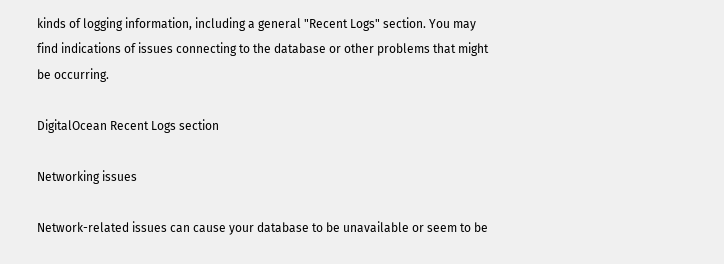kinds of logging information, including a general "Recent Logs" section. You may find indications of issues connecting to the database or other problems that might be occurring.

DigitalOcean Recent Logs section

Networking issues

Network-related issues can cause your database to be unavailable or seem to be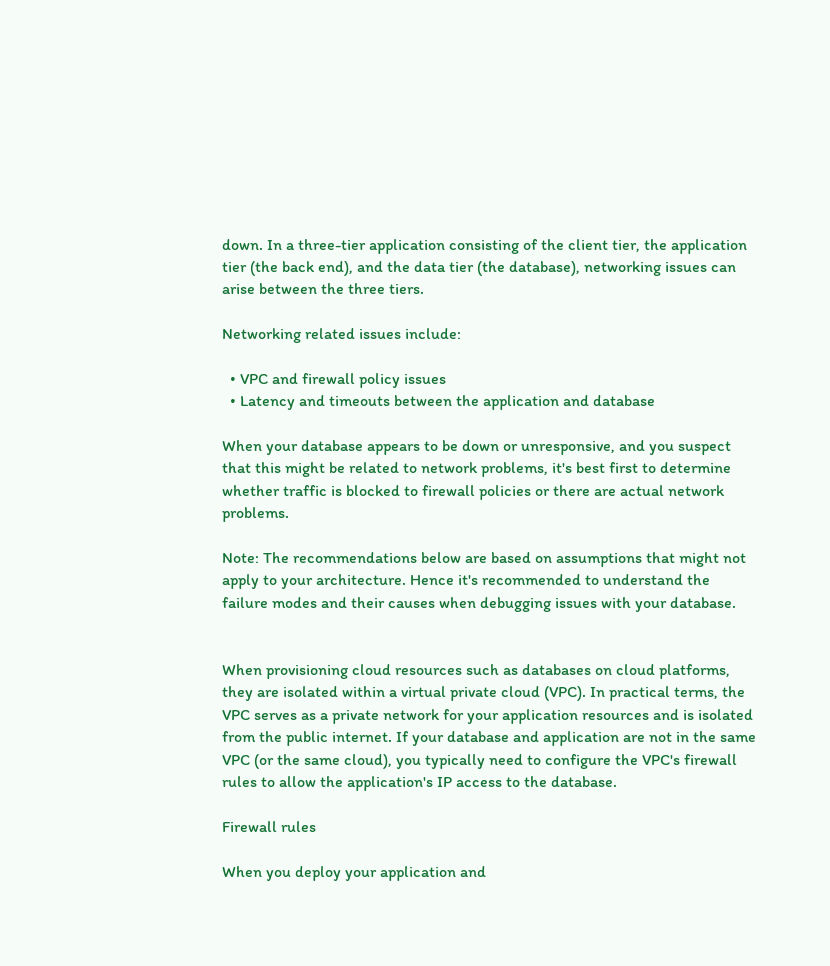down. In a three-tier application consisting of the client tier, the application tier (the back end), and the data tier (the database), networking issues can arise between the three tiers.

Networking related issues include:

  • VPC and firewall policy issues
  • Latency and timeouts between the application and database

When your database appears to be down or unresponsive, and you suspect that this might be related to network problems, it's best first to determine whether traffic is blocked to firewall policies or there are actual network problems.

Note: The recommendations below are based on assumptions that might not apply to your architecture. Hence it's recommended to understand the failure modes and their causes when debugging issues with your database.


When provisioning cloud resources such as databases on cloud platforms, they are isolated within a virtual private cloud (VPC). In practical terms, the VPC serves as a private network for your application resources and is isolated from the public internet. If your database and application are not in the same VPC (or the same cloud), you typically need to configure the VPC's firewall rules to allow the application's IP access to the database.

Firewall rules

When you deploy your application and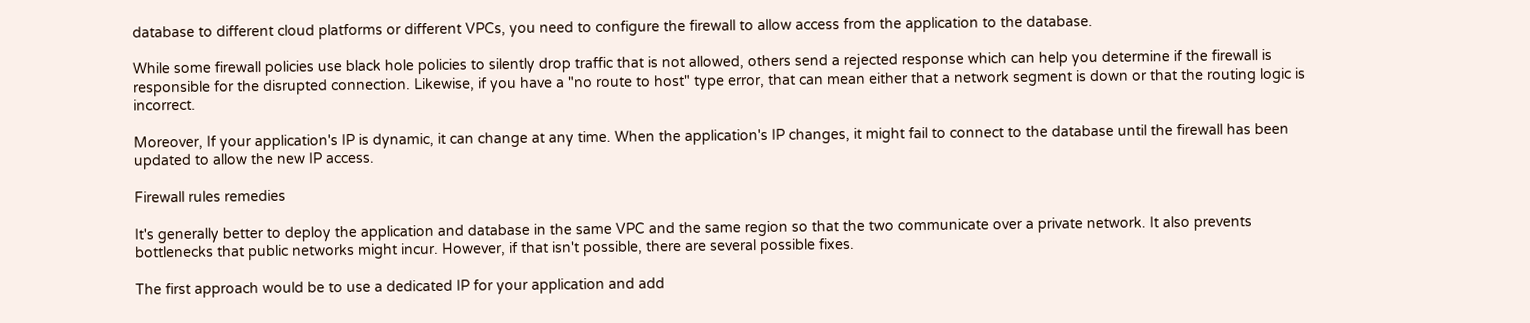database to different cloud platforms or different VPCs, you need to configure the firewall to allow access from the application to the database.

While some firewall policies use black hole policies to silently drop traffic that is not allowed, others send a rejected response which can help you determine if the firewall is responsible for the disrupted connection. Likewise, if you have a "no route to host" type error, that can mean either that a network segment is down or that the routing logic is incorrect.

Moreover, If your application's IP is dynamic, it can change at any time. When the application's IP changes, it might fail to connect to the database until the firewall has been updated to allow the new IP access.

Firewall rules remedies

It's generally better to deploy the application and database in the same VPC and the same region so that the two communicate over a private network. It also prevents bottlenecks that public networks might incur. However, if that isn't possible, there are several possible fixes.

The first approach would be to use a dedicated IP for your application and add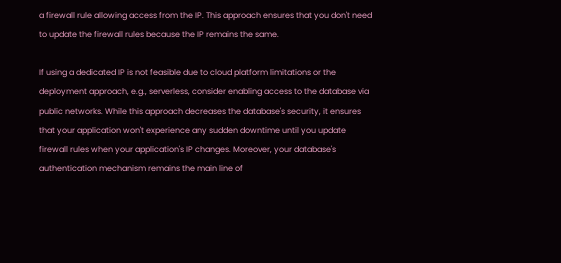a firewall rule allowing access from the IP. This approach ensures that you don't need to update the firewall rules because the IP remains the same.

If using a dedicated IP is not feasible due to cloud platform limitations or the deployment approach, e.g., serverless, consider enabling access to the database via public networks. While this approach decreases the database's security, it ensures that your application won't experience any sudden downtime until you update firewall rules when your application's IP changes. Moreover, your database's authentication mechanism remains the main line of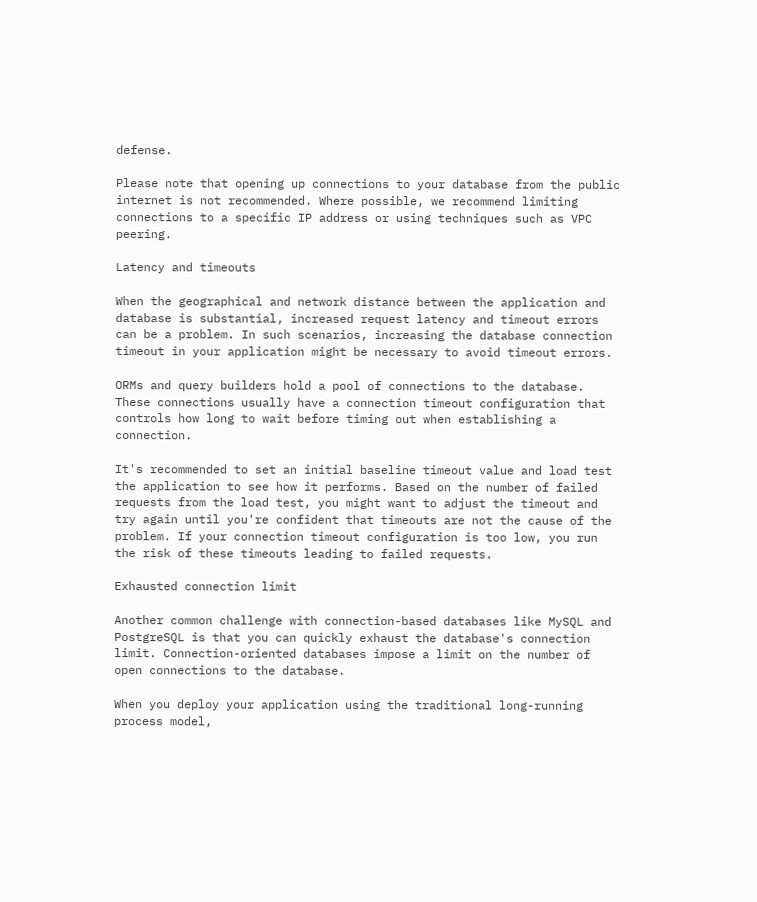defense.

Please note that opening up connections to your database from the public internet is not recommended. Where possible, we recommend limiting connections to a specific IP address or using techniques such as VPC peering.

Latency and timeouts

When the geographical and network distance between the application and database is substantial, increased request latency and timeout errors can be a problem. In such scenarios, increasing the database connection timeout in your application might be necessary to avoid timeout errors.

ORMs and query builders hold a pool of connections to the database. These connections usually have a connection timeout configuration that controls how long to wait before timing out when establishing a connection.

It's recommended to set an initial baseline timeout value and load test the application to see how it performs. Based on the number of failed requests from the load test, you might want to adjust the timeout and try again until you're confident that timeouts are not the cause of the problem. If your connection timeout configuration is too low, you run the risk of these timeouts leading to failed requests.

Exhausted connection limit

Another common challenge with connection-based databases like MySQL and PostgreSQL is that you can quickly exhaust the database's connection limit. Connection-oriented databases impose a limit on the number of open connections to the database.

When you deploy your application using the traditional long-running process model,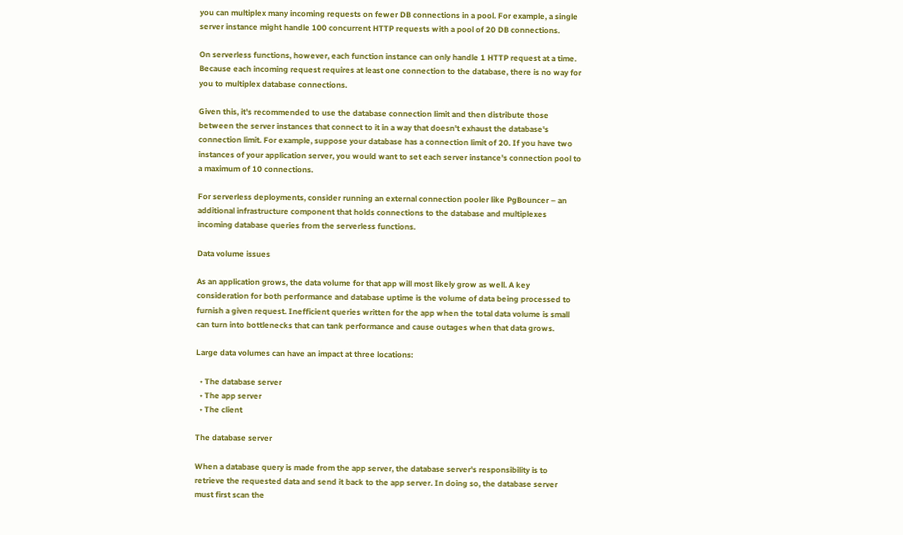you can multiplex many incoming requests on fewer DB connections in a pool. For example, a single server instance might handle 100 concurrent HTTP requests with a pool of 20 DB connections.

On serverless functions, however, each function instance can only handle 1 HTTP request at a time. Because each incoming request requires at least one connection to the database, there is no way for you to multiplex database connections.

Given this, it's recommended to use the database connection limit and then distribute those between the server instances that connect to it in a way that doesn't exhaust the database's connection limit. For example, suppose your database has a connection limit of 20. If you have two instances of your application server, you would want to set each server instance's connection pool to a maximum of 10 connections.

For serverless deployments, consider running an external connection pooler like PgBouncer – an additional infrastructure component that holds connections to the database and multiplexes incoming database queries from the serverless functions.

Data volume issues

As an application grows, the data volume for that app will most likely grow as well. A key consideration for both performance and database uptime is the volume of data being processed to furnish a given request. Inefficient queries written for the app when the total data volume is small can turn into bottlenecks that can tank performance and cause outages when that data grows.

Large data volumes can have an impact at three locations:

  • The database server
  • The app server
  • The client

The database server

When a database query is made from the app server, the database server's responsibility is to retrieve the requested data and send it back to the app server. In doing so, the database server must first scan the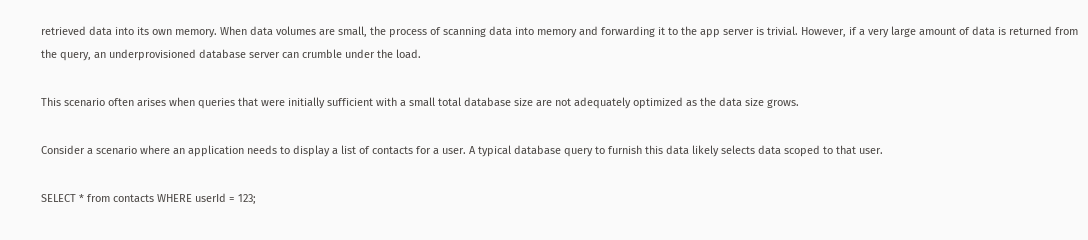retrieved data into its own memory. When data volumes are small, the process of scanning data into memory and forwarding it to the app server is trivial. However, if a very large amount of data is returned from the query, an underprovisioned database server can crumble under the load.

This scenario often arises when queries that were initially sufficient with a small total database size are not adequately optimized as the data size grows.

Consider a scenario where an application needs to display a list of contacts for a user. A typical database query to furnish this data likely selects data scoped to that user.

SELECT * from contacts WHERE userId = 123;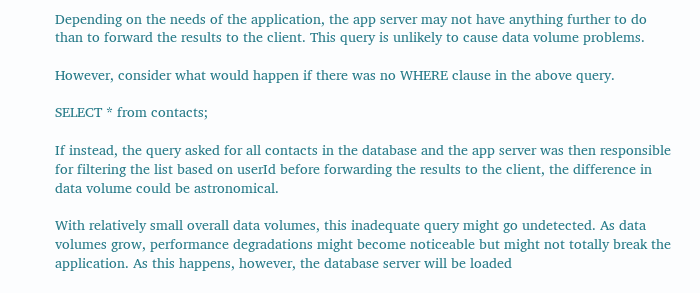Depending on the needs of the application, the app server may not have anything further to do than to forward the results to the client. This query is unlikely to cause data volume problems.

However, consider what would happen if there was no WHERE clause in the above query.

SELECT * from contacts;

If instead, the query asked for all contacts in the database and the app server was then responsible for filtering the list based on userId before forwarding the results to the client, the difference in data volume could be astronomical.

With relatively small overall data volumes, this inadequate query might go undetected. As data volumes grow, performance degradations might become noticeable but might not totally break the application. As this happens, however, the database server will be loaded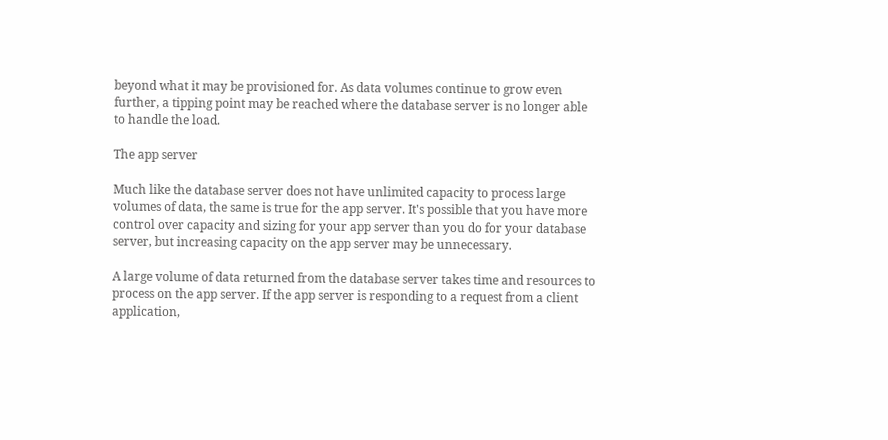beyond what it may be provisioned for. As data volumes continue to grow even further, a tipping point may be reached where the database server is no longer able to handle the load.

The app server

Much like the database server does not have unlimited capacity to process large volumes of data, the same is true for the app server. It's possible that you have more control over capacity and sizing for your app server than you do for your database server, but increasing capacity on the app server may be unnecessary.

A large volume of data returned from the database server takes time and resources to process on the app server. If the app server is responding to a request from a client application,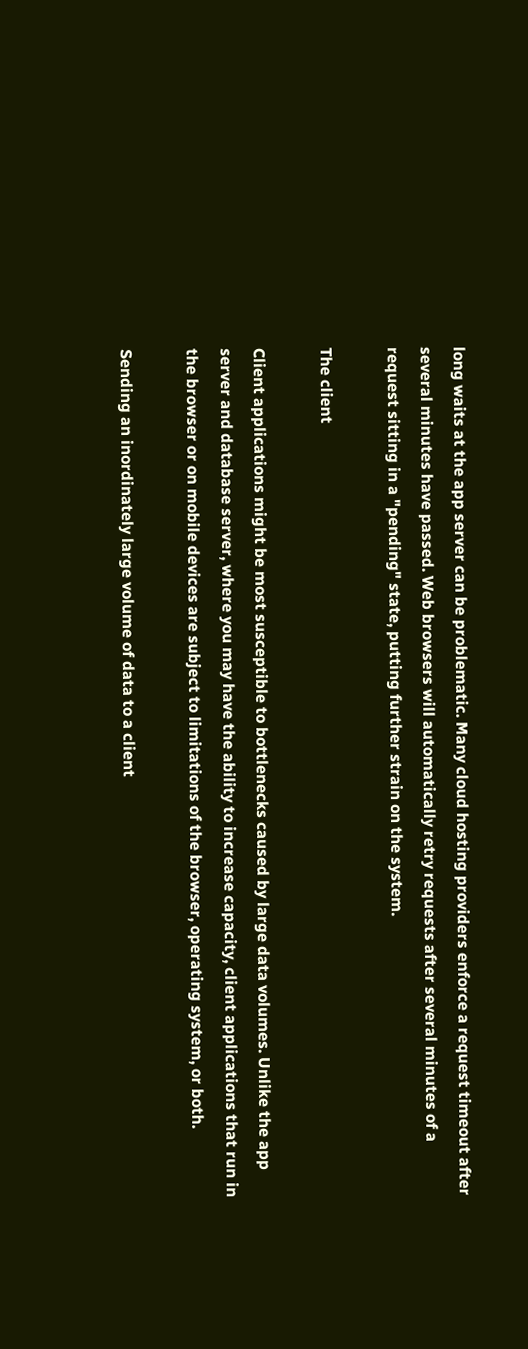long waits at the app server can be problematic. Many cloud hosting providers enforce a request timeout after several minutes have passed. Web browsers will automatically retry requests after several minutes of a request sitting in a "pending" state, putting further strain on the system.

The client

Client applications might be most susceptible to bottlenecks caused by large data volumes. Unlike the app server and database server, where you may have the ability to increase capacity, client applications that run in the browser or on mobile devices are subject to limitations of the browser, operating system, or both.

Sending an inordinately large volume of data to a client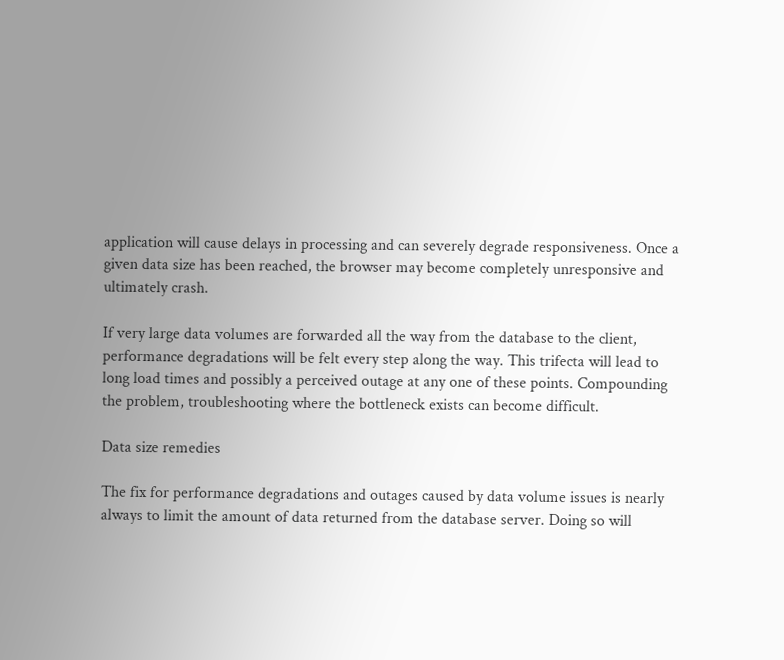application will cause delays in processing and can severely degrade responsiveness. Once a given data size has been reached, the browser may become completely unresponsive and ultimately crash.

If very large data volumes are forwarded all the way from the database to the client, performance degradations will be felt every step along the way. This trifecta will lead to long load times and possibly a perceived outage at any one of these points. Compounding the problem, troubleshooting where the bottleneck exists can become difficult.

Data size remedies

The fix for performance degradations and outages caused by data volume issues is nearly always to limit the amount of data returned from the database server. Doing so will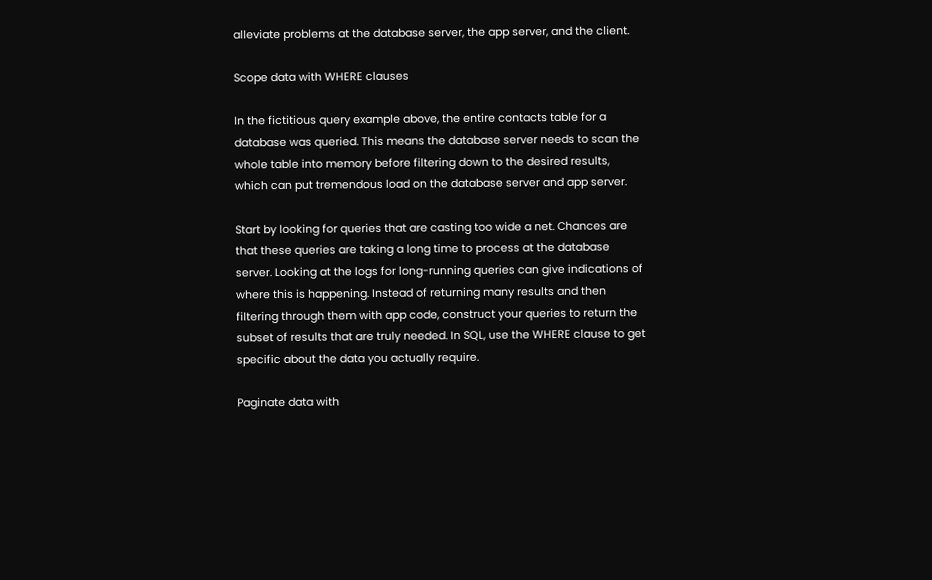alleviate problems at the database server, the app server, and the client.

Scope data with WHERE clauses

In the fictitious query example above, the entire contacts table for a database was queried. This means the database server needs to scan the whole table into memory before filtering down to the desired results, which can put tremendous load on the database server and app server.

Start by looking for queries that are casting too wide a net. Chances are that these queries are taking a long time to process at the database server. Looking at the logs for long-running queries can give indications of where this is happening. Instead of returning many results and then filtering through them with app code, construct your queries to return the subset of results that are truly needed. In SQL, use the WHERE clause to get specific about the data you actually require.

Paginate data with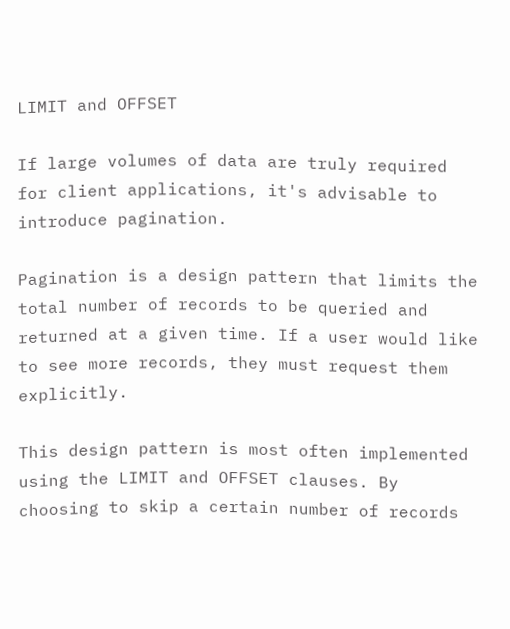LIMIT and OFFSET

If large volumes of data are truly required for client applications, it's advisable to introduce pagination.

Pagination is a design pattern that limits the total number of records to be queried and returned at a given time. If a user would like to see more records, they must request them explicitly.

This design pattern is most often implemented using the LIMIT and OFFSET clauses. By choosing to skip a certain number of records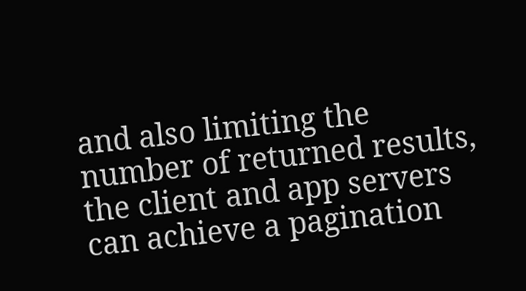and also limiting the number of returned results, the client and app servers can achieve a pagination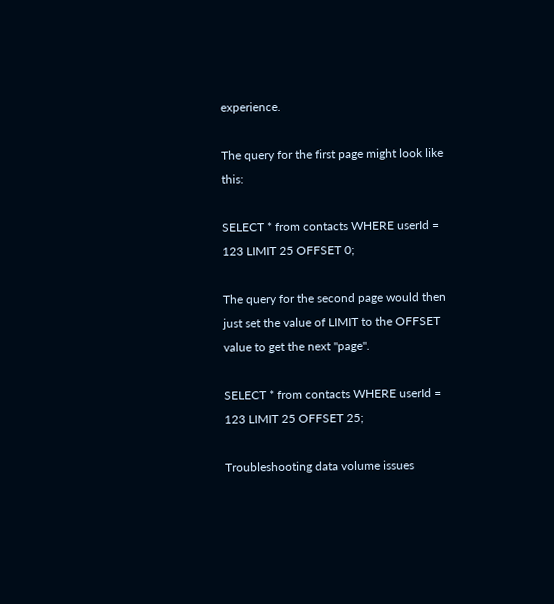experience.

The query for the first page might look like this:

SELECT * from contacts WHERE userId = 123 LIMIT 25 OFFSET 0;

The query for the second page would then just set the value of LIMIT to the OFFSET value to get the next "page".

SELECT * from contacts WHERE userId = 123 LIMIT 25 OFFSET 25;

Troubleshooting data volume issues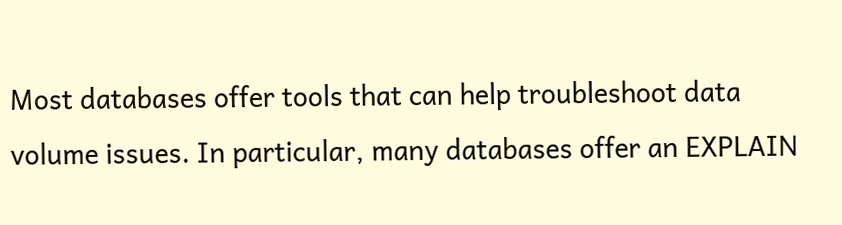Most databases offer tools that can help troubleshoot data volume issues. In particular, many databases offer an EXPLAIN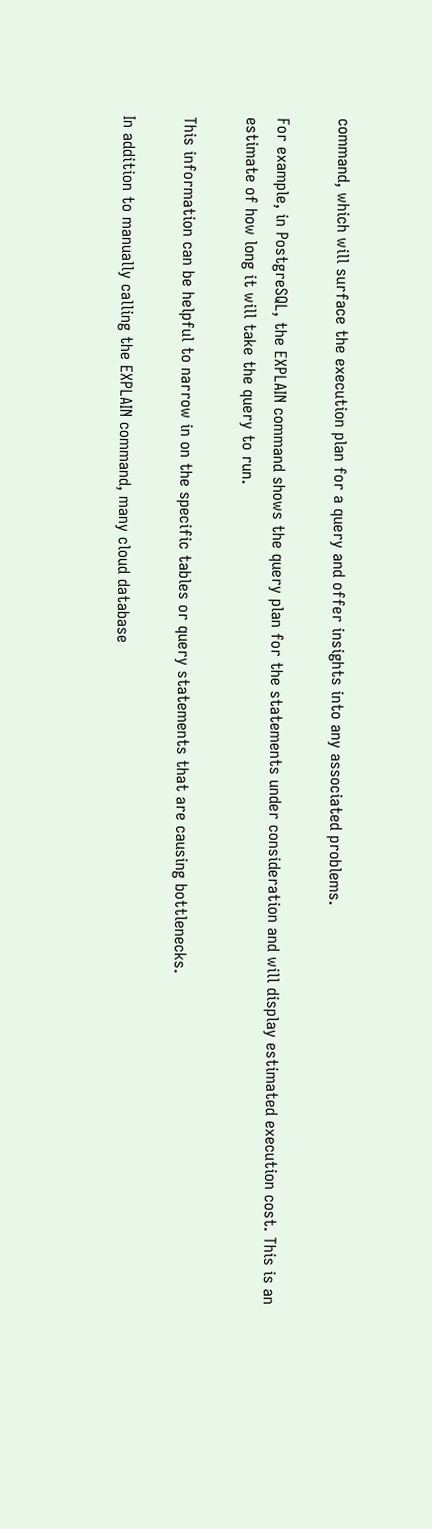command, which will surface the execution plan for a query and offer insights into any associated problems.

For example, in PostgreSQL, the EXPLAIN command shows the query plan for the statements under consideration and will display estimated execution cost. This is an estimate of how long it will take the query to run.

This information can be helpful to narrow in on the specific tables or query statements that are causing bottlenecks.

In addition to manually calling the EXPLAIN command, many cloud database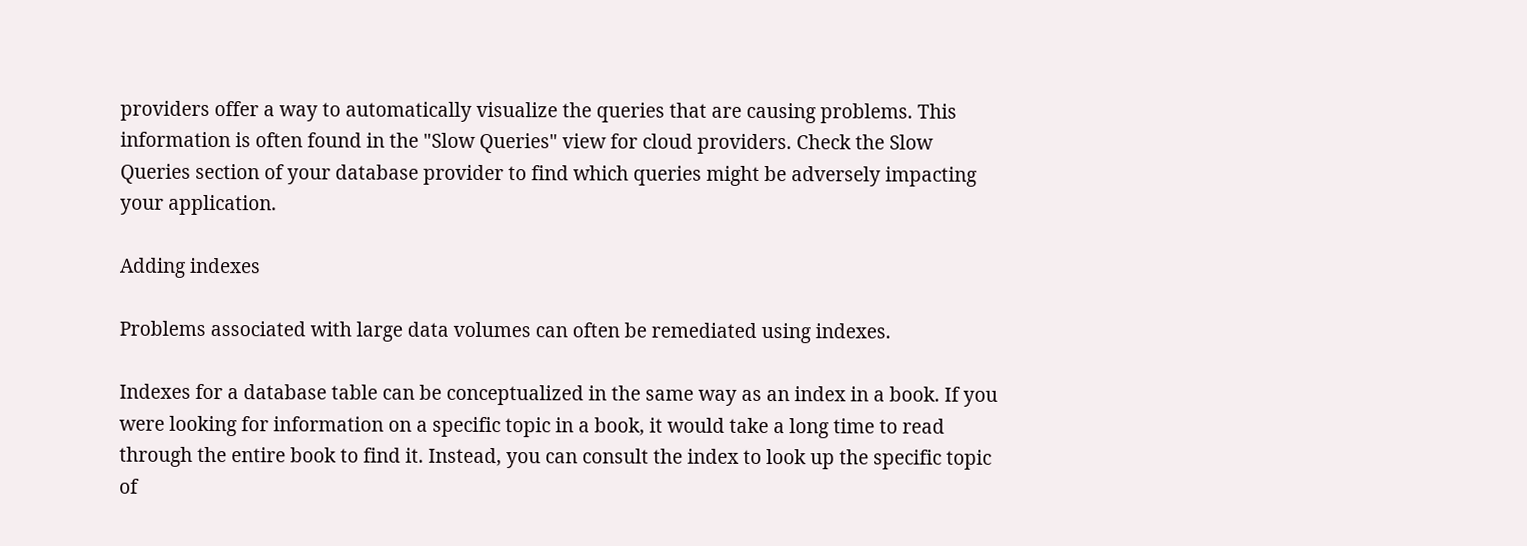providers offer a way to automatically visualize the queries that are causing problems. This information is often found in the "Slow Queries" view for cloud providers. Check the Slow Queries section of your database provider to find which queries might be adversely impacting your application.

Adding indexes

Problems associated with large data volumes can often be remediated using indexes.

Indexes for a database table can be conceptualized in the same way as an index in a book. If you were looking for information on a specific topic in a book, it would take a long time to read through the entire book to find it. Instead, you can consult the index to look up the specific topic of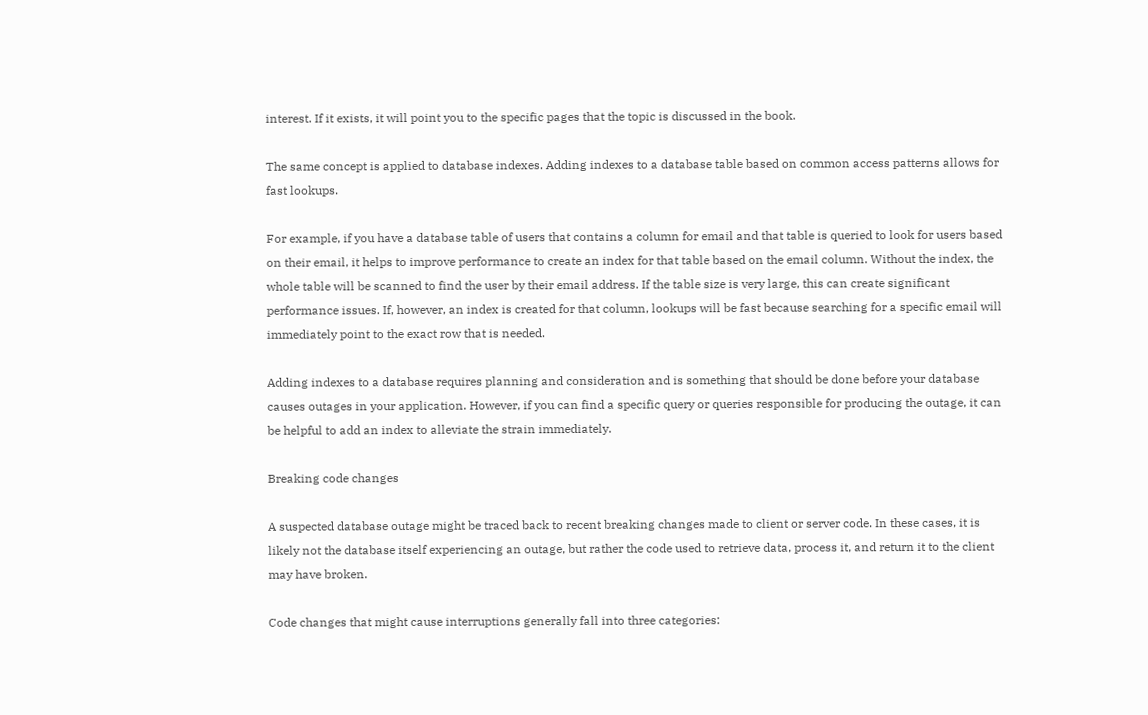interest. If it exists, it will point you to the specific pages that the topic is discussed in the book.

The same concept is applied to database indexes. Adding indexes to a database table based on common access patterns allows for fast lookups.

For example, if you have a database table of users that contains a column for email and that table is queried to look for users based on their email, it helps to improve performance to create an index for that table based on the email column. Without the index, the whole table will be scanned to find the user by their email address. If the table size is very large, this can create significant performance issues. If, however, an index is created for that column, lookups will be fast because searching for a specific email will immediately point to the exact row that is needed.

Adding indexes to a database requires planning and consideration and is something that should be done before your database causes outages in your application. However, if you can find a specific query or queries responsible for producing the outage, it can be helpful to add an index to alleviate the strain immediately.

Breaking code changes

A suspected database outage might be traced back to recent breaking changes made to client or server code. In these cases, it is likely not the database itself experiencing an outage, but rather the code used to retrieve data, process it, and return it to the client may have broken.

Code changes that might cause interruptions generally fall into three categories: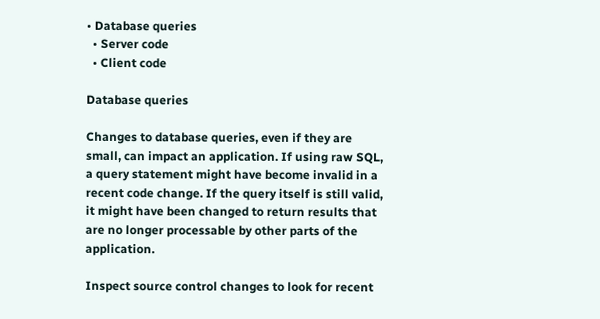• Database queries
  • Server code
  • Client code

Database queries

Changes to database queries, even if they are small, can impact an application. If using raw SQL, a query statement might have become invalid in a recent code change. If the query itself is still valid, it might have been changed to return results that are no longer processable by other parts of the application.

Inspect source control changes to look for recent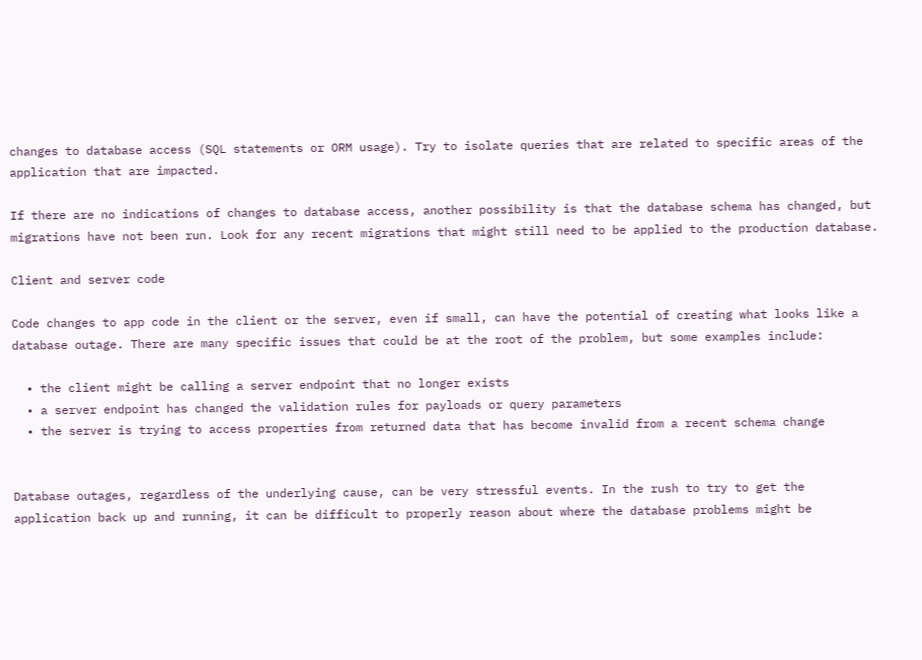changes to database access (SQL statements or ORM usage). Try to isolate queries that are related to specific areas of the application that are impacted.

If there are no indications of changes to database access, another possibility is that the database schema has changed, but migrations have not been run. Look for any recent migrations that might still need to be applied to the production database.

Client and server code

Code changes to app code in the client or the server, even if small, can have the potential of creating what looks like a database outage. There are many specific issues that could be at the root of the problem, but some examples include:

  • the client might be calling a server endpoint that no longer exists
  • a server endpoint has changed the validation rules for payloads or query parameters
  • the server is trying to access properties from returned data that has become invalid from a recent schema change


Database outages, regardless of the underlying cause, can be very stressful events. In the rush to try to get the application back up and running, it can be difficult to properly reason about where the database problems might be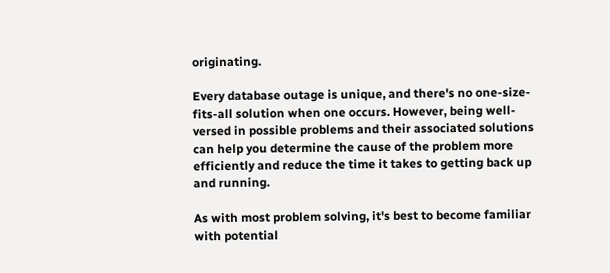originating.

Every database outage is unique, and there's no one-size-fits-all solution when one occurs. However, being well-versed in possible problems and their associated solutions can help you determine the cause of the problem more efficiently and reduce the time it takes to getting back up and running.

As with most problem solving, it's best to become familiar with potential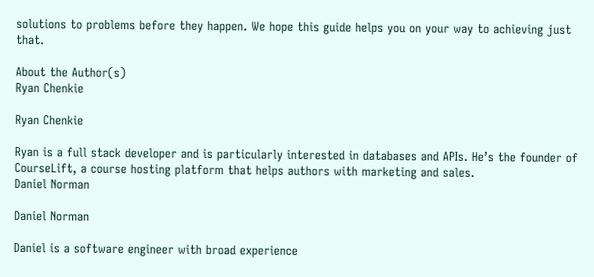solutions to problems before they happen. We hope this guide helps you on your way to achieving just that.

About the Author(s)
Ryan Chenkie

Ryan Chenkie

Ryan is a full stack developer and is particularly interested in databases and APIs. He’s the founder of CourseLift, a course hosting platform that helps authors with marketing and sales.
Daniel Norman

Daniel Norman

Daniel is a software engineer with broad experience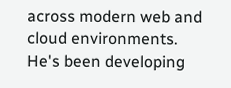across modern web and cloud environments. He's been developing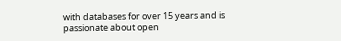with databases for over 15 years and is passionate about open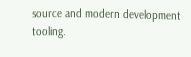source and modern development tooling.